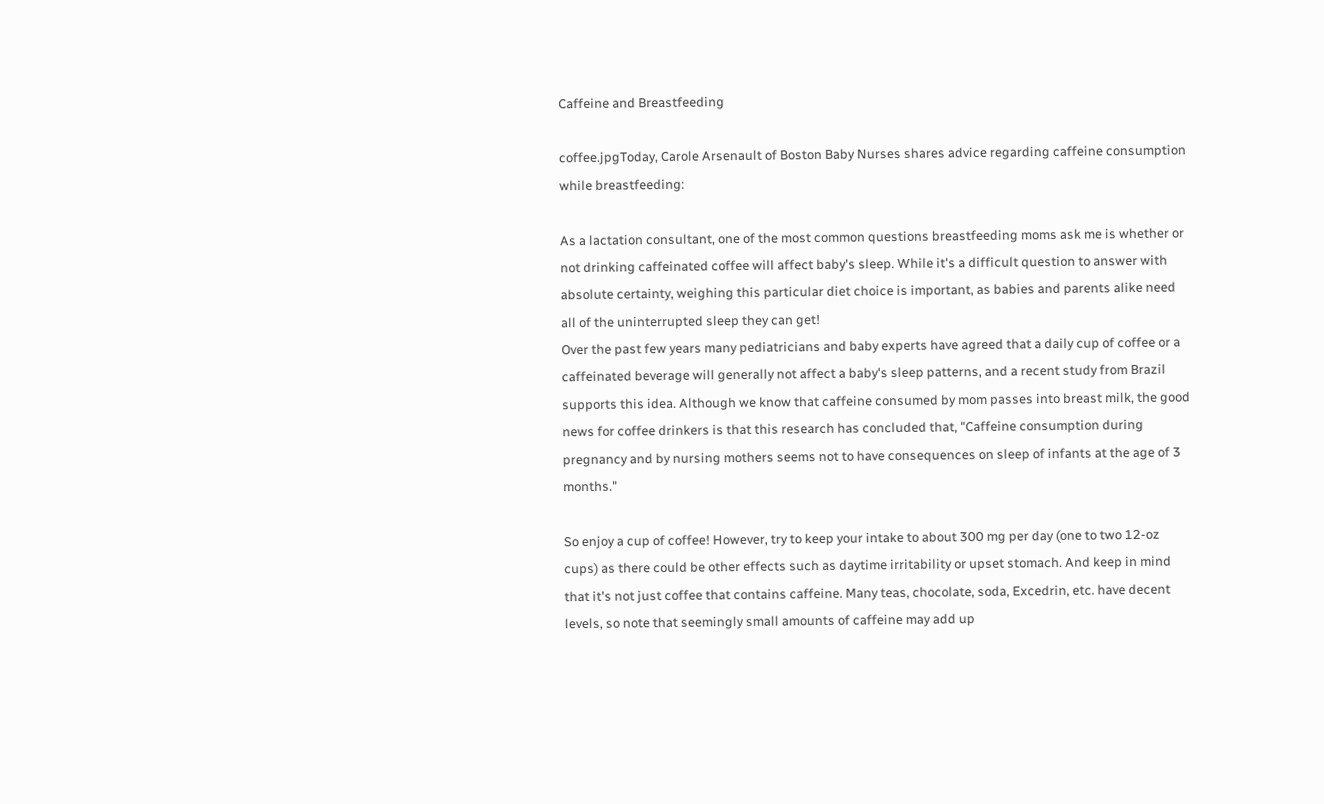Caffeine and Breastfeeding

coffee.jpgToday, Carole Arsenault of Boston Baby Nurses shares advice regarding caffeine consumption while breastfeeding:

As a lactation consultant, one of the most common questions breastfeeding moms ask me is whether or not drinking caffeinated coffee will affect baby's sleep. While it's a difficult question to answer with absolute certainty, weighing this particular diet choice is important, as babies and parents alike need all of the uninterrupted sleep they can get!
Over the past few years many pediatricians and baby experts have agreed that a daily cup of coffee or a caffeinated beverage will generally not affect a baby's sleep patterns, and a recent study from Brazil supports this idea. Although we know that caffeine consumed by mom passes into breast milk, the good news for coffee drinkers is that this research has concluded that, "Caffeine consumption during pregnancy and by nursing mothers seems not to have consequences on sleep of infants at the age of 3 months."

So enjoy a cup of coffee! However, try to keep your intake to about 300 mg per day (one to two 12-oz cups) as there could be other effects such as daytime irritability or upset stomach. And keep in mind that it's not just coffee that contains caffeine. Many teas, chocolate, soda, Excedrin, etc. have decent levels, so note that seemingly small amounts of caffeine may add up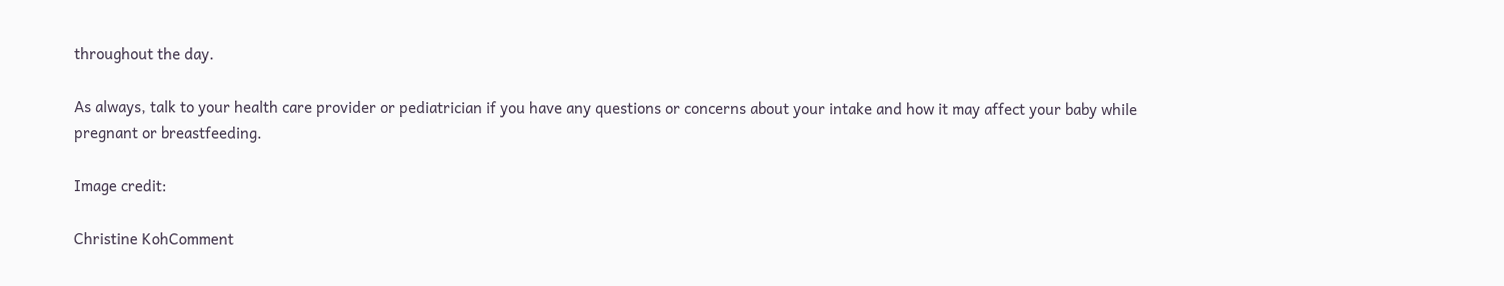throughout the day.

As always, talk to your health care provider or pediatrician if you have any questions or concerns about your intake and how it may affect your baby while pregnant or breastfeeding.

Image credit:

Christine KohComment